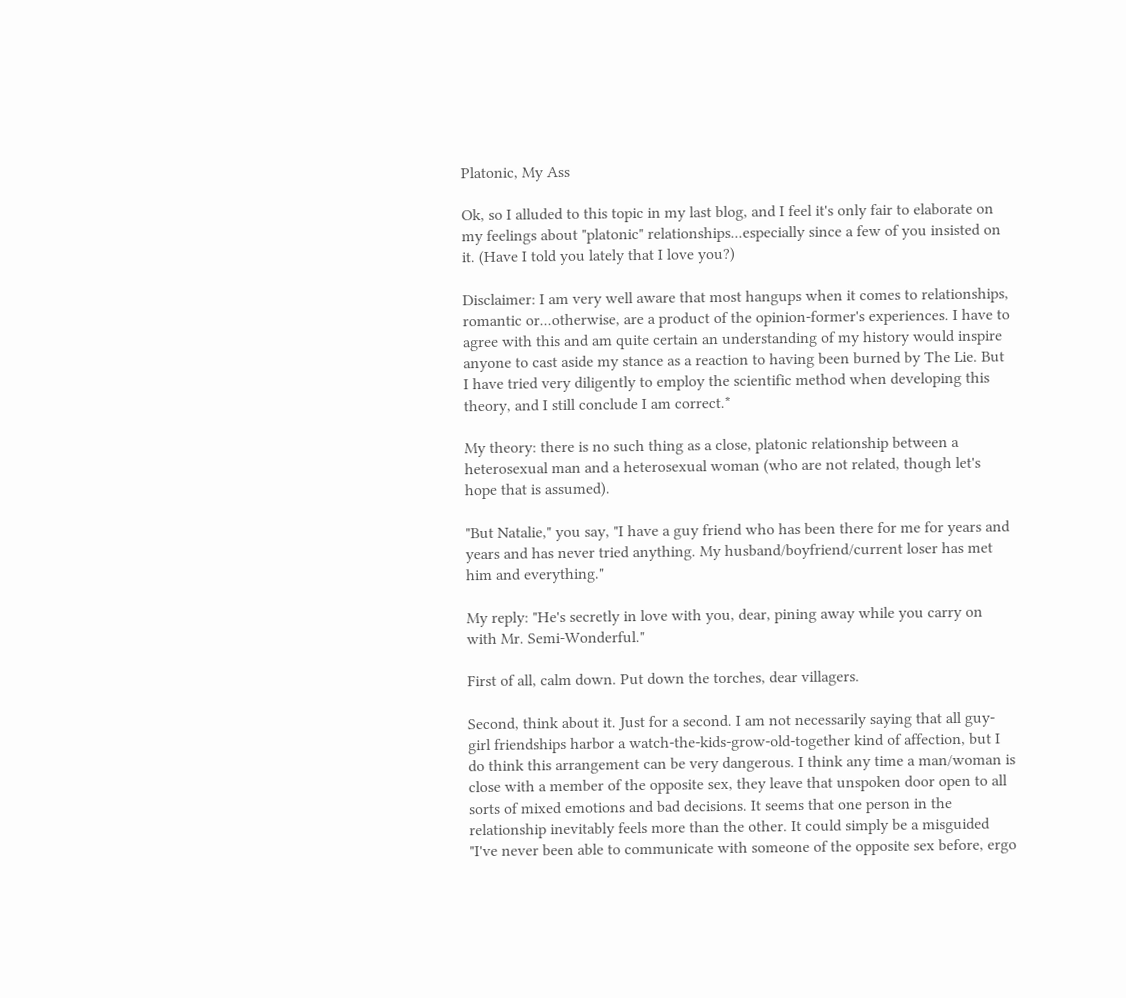Platonic, My Ass

Ok, so I alluded to this topic in my last blog, and I feel it's only fair to elaborate on my feelings about "platonic" relationships...especially since a few of you insisted on it. (Have I told you lately that I love you?)

Disclaimer: I am very well aware that most hangups when it comes to relationships, romantic or...otherwise, are a product of the opinion-former's experiences. I have to agree with this and am quite certain an understanding of my history would inspire anyone to cast aside my stance as a reaction to having been burned by The Lie. But I have tried very diligently to employ the scientific method when developing this theory, and I still conclude I am correct.*

My theory: there is no such thing as a close, platonic relationship between a heterosexual man and a heterosexual woman (who are not related, though let's hope that is assumed).

"But Natalie," you say, "I have a guy friend who has been there for me for years and years and has never tried anything. My husband/boyfriend/current loser has met him and everything."

My reply: "He's secretly in love with you, dear, pining away while you carry on with Mr. Semi-Wonderful."

First of all, calm down. Put down the torches, dear villagers.

Second, think about it. Just for a second. I am not necessarily saying that all guy-girl friendships harbor a watch-the-kids-grow-old-together kind of affection, but I do think this arrangement can be very dangerous. I think any time a man/woman is close with a member of the opposite sex, they leave that unspoken door open to all sorts of mixed emotions and bad decisions. It seems that one person in the relationship inevitably feels more than the other. It could simply be a misguided "I've never been able to communicate with someone of the opposite sex before, ergo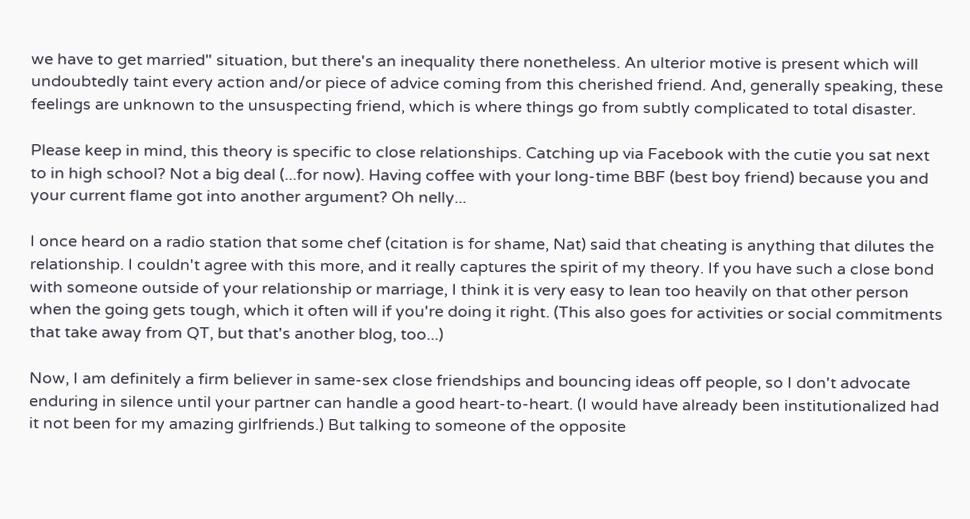we have to get married" situation, but there's an inequality there nonetheless. An ulterior motive is present which will undoubtedly taint every action and/or piece of advice coming from this cherished friend. And, generally speaking, these feelings are unknown to the unsuspecting friend, which is where things go from subtly complicated to total disaster.

Please keep in mind, this theory is specific to close relationships. Catching up via Facebook with the cutie you sat next to in high school? Not a big deal (...for now). Having coffee with your long-time BBF (best boy friend) because you and your current flame got into another argument? Oh nelly...

I once heard on a radio station that some chef (citation is for shame, Nat) said that cheating is anything that dilutes the relationship. I couldn't agree with this more, and it really captures the spirit of my theory. If you have such a close bond with someone outside of your relationship or marriage, I think it is very easy to lean too heavily on that other person when the going gets tough, which it often will if you're doing it right. (This also goes for activities or social commitments that take away from QT, but that's another blog, too...)

Now, I am definitely a firm believer in same-sex close friendships and bouncing ideas off people, so I don't advocate enduring in silence until your partner can handle a good heart-to-heart. (I would have already been institutionalized had it not been for my amazing girlfriends.) But talking to someone of the opposite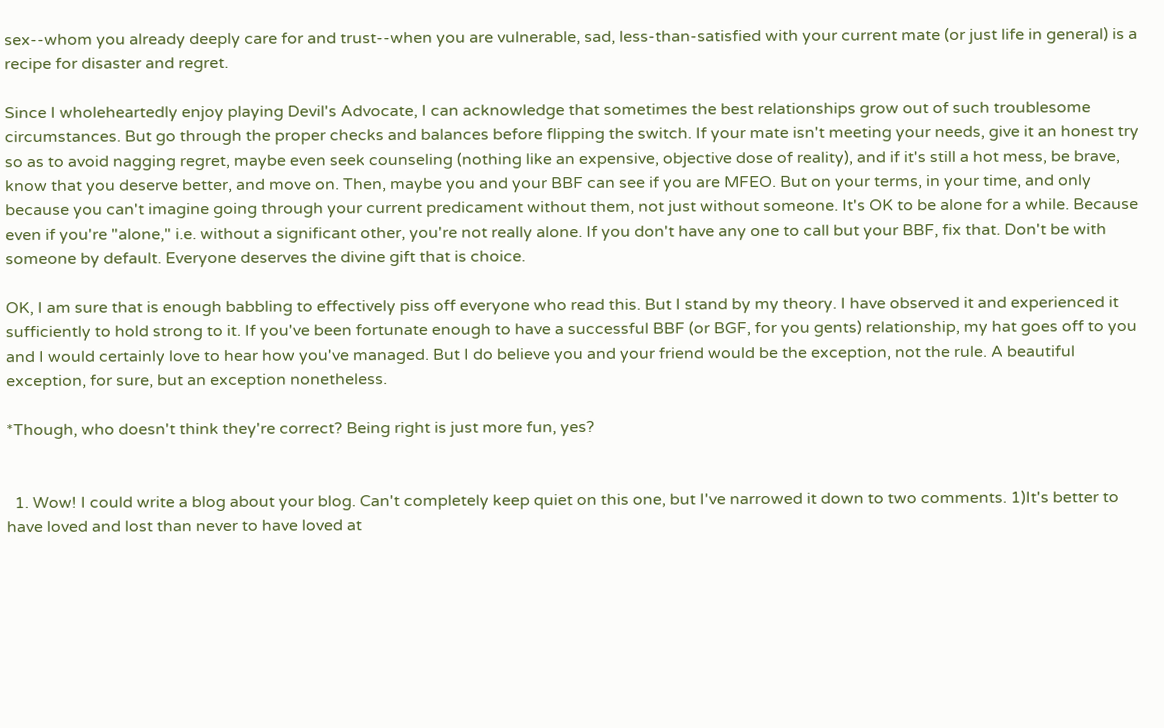sex--whom you already deeply care for and trust--when you are vulnerable, sad, less-than-satisfied with your current mate (or just life in general) is a recipe for disaster and regret.

Since I wholeheartedly enjoy playing Devil's Advocate, I can acknowledge that sometimes the best relationships grow out of such troublesome circumstances. But go through the proper checks and balances before flipping the switch. If your mate isn't meeting your needs, give it an honest try so as to avoid nagging regret, maybe even seek counseling (nothing like an expensive, objective dose of reality), and if it's still a hot mess, be brave, know that you deserve better, and move on. Then, maybe you and your BBF can see if you are MFEO. But on your terms, in your time, and only because you can't imagine going through your current predicament without them, not just without someone. It's OK to be alone for a while. Because even if you're "alone," i.e. without a significant other, you're not really alone. If you don't have any one to call but your BBF, fix that. Don't be with someone by default. Everyone deserves the divine gift that is choice.

OK, I am sure that is enough babbling to effectively piss off everyone who read this. But I stand by my theory. I have observed it and experienced it sufficiently to hold strong to it. If you've been fortunate enough to have a successful BBF (or BGF, for you gents) relationship, my hat goes off to you and I would certainly love to hear how you've managed. But I do believe you and your friend would be the exception, not the rule. A beautiful exception, for sure, but an exception nonetheless.

*Though, who doesn't think they're correct? Being right is just more fun, yes?


  1. Wow! I could write a blog about your blog. Can't completely keep quiet on this one, but I've narrowed it down to two comments. 1)It's better to have loved and lost than never to have loved at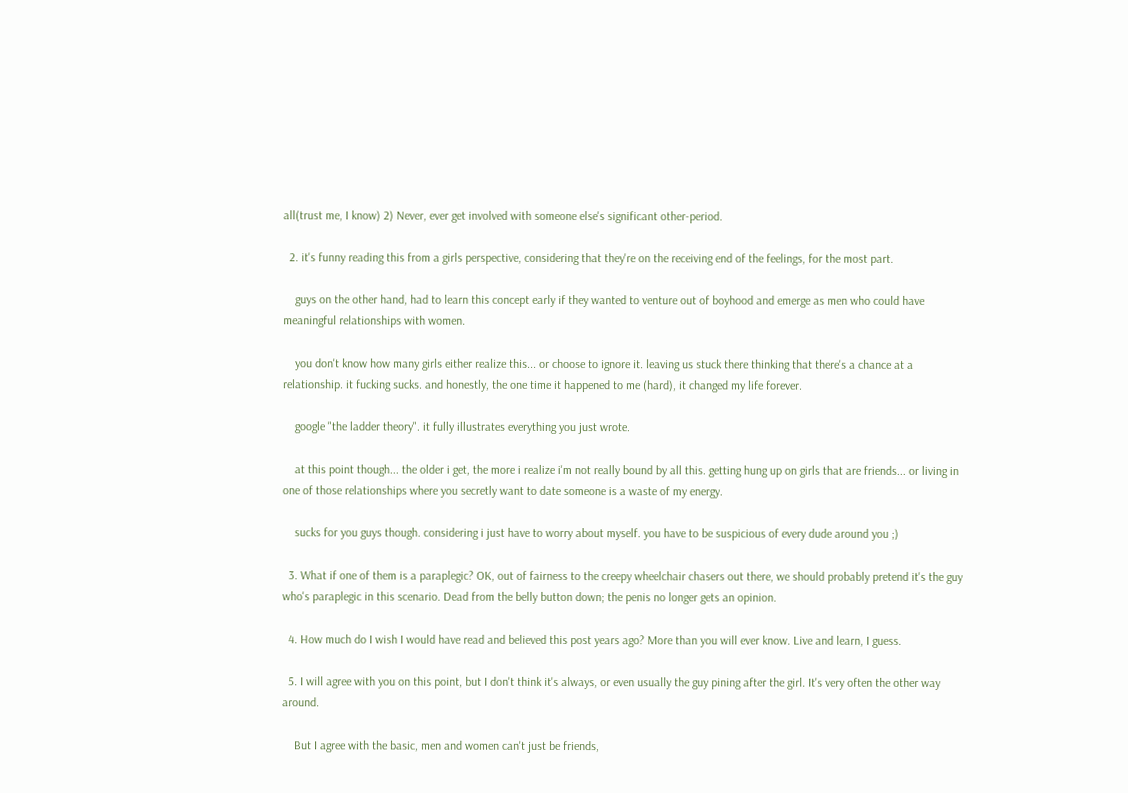all(trust me, I know) 2) Never, ever get involved with someone else's significant other-period.

  2. it's funny reading this from a girls perspective, considering that they're on the receiving end of the feelings, for the most part.

    guys on the other hand, had to learn this concept early if they wanted to venture out of boyhood and emerge as men who could have meaningful relationships with women.

    you don't know how many girls either realize this... or choose to ignore it. leaving us stuck there thinking that there's a chance at a relationship. it fucking sucks. and honestly, the one time it happened to me (hard), it changed my life forever.

    google "the ladder theory". it fully illustrates everything you just wrote.

    at this point though... the older i get, the more i realize i'm not really bound by all this. getting hung up on girls that are friends... or living in one of those relationships where you secretly want to date someone is a waste of my energy.

    sucks for you guys though. considering i just have to worry about myself. you have to be suspicious of every dude around you ;)

  3. What if one of them is a paraplegic? OK, out of fairness to the creepy wheelchair chasers out there, we should probably pretend it's the guy who's paraplegic in this scenario. Dead from the belly button down; the penis no longer gets an opinion.

  4. How much do I wish I would have read and believed this post years ago? More than you will ever know. Live and learn, I guess.

  5. I will agree with you on this point, but I don't think it's always, or even usually the guy pining after the girl. It's very often the other way around.

    But I agree with the basic, men and women can't just be friends,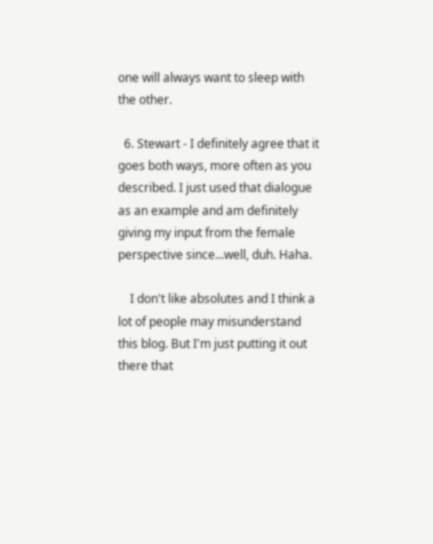one will always want to sleep with the other.

  6. Stewart - I definitely agree that it goes both ways, more often as you described. I just used that dialogue as an example and am definitely giving my input from the female perspective since...well, duh. Haha.

    I don't like absolutes and I think a lot of people may misunderstand this blog. But I'm just putting it out there that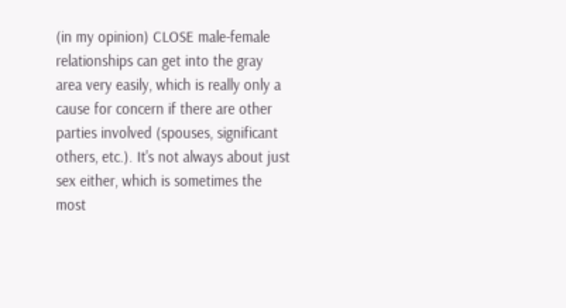(in my opinion) CLOSE male-female relationships can get into the gray area very easily, which is really only a cause for concern if there are other parties involved (spouses, significant others, etc.). It's not always about just sex either, which is sometimes the most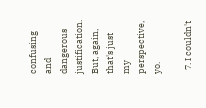confusing and dangerous justification. But, again, that's just my perspective, yo.

  7. I couldn't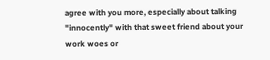agree with you more, especially about talking "innocently" with that sweet friend about your work woes or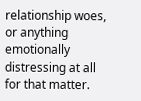relationship woes, or anything emotionally distressing at all for that matter.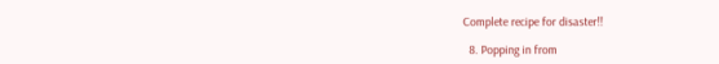Complete recipe for disaster!!

  8. Popping in from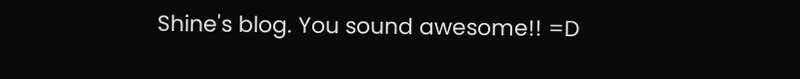Shine's blog. You sound awesome!! =D